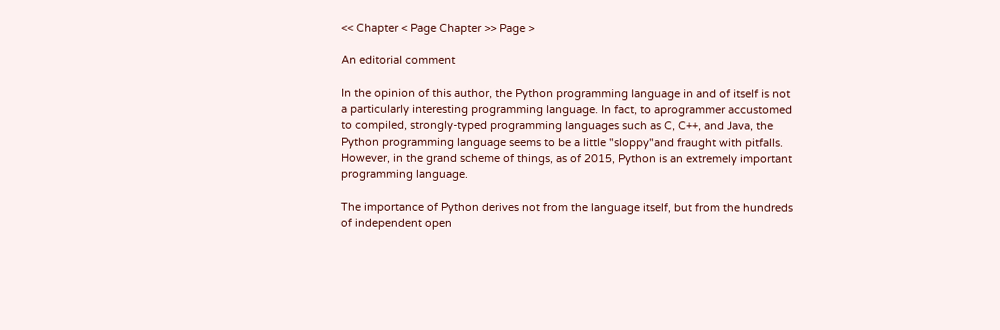<< Chapter < Page Chapter >> Page >

An editorial comment

In the opinion of this author, the Python programming language in and of itself is not a particularly interesting programming language. In fact, to aprogrammer accustomed to compiled, strongly-typed programming languages such as C, C++, and Java, the Python programming language seems to be a little "sloppy"and fraught with pitfalls. However, in the grand scheme of things, as of 2015, Python is an extremely important programming language.

The importance of Python derives not from the language itself, but from the hundreds of independent open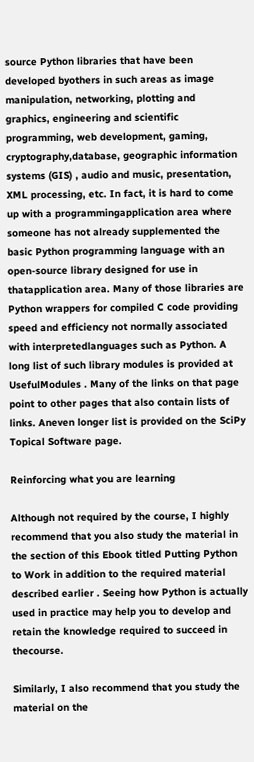source Python libraries that have been developed byothers in such areas as image manipulation, networking, plotting and graphics, engineering and scientific programming, web development, gaming, cryptography,database, geographic information systems (GIS) , audio and music, presentation, XML processing, etc. In fact, it is hard to come up with a programmingapplication area where someone has not already supplemented the basic Python programming language with an open-source library designed for use in thatapplication area. Many of those libraries are Python wrappers for compiled C code providing speed and efficiency not normally associated with interpretedlanguages such as Python. A long list of such library modules is provided at UsefulModules . Many of the links on that page point to other pages that also contain lists of links. Aneven longer list is provided on the SciPy Topical Software page.

Reinforcing what you are learning

Although not required by the course, I highly recommend that you also study the material in the section of this Ebook titled Putting Python to Work in addition to the required material described earlier . Seeing how Python is actually used in practice may help you to develop and retain the knowledge required to succeed in thecourse.

Similarly, I also recommend that you study the material on the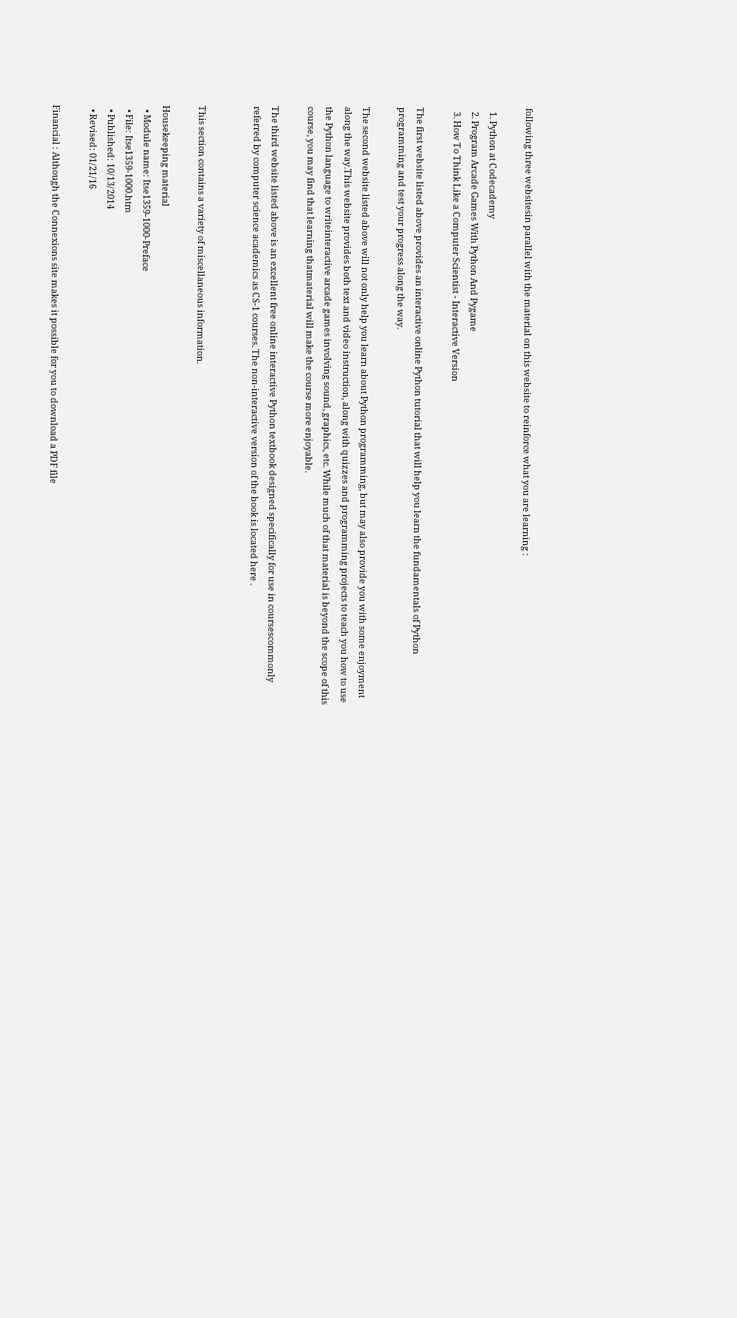following three websitesin parallel with the material on this website to reinforce what you are learning :

  1. Python at Codecademy
  2. Program Arcade Games With Python And Pygame
  3. How To Think Like a Computer Scientist - Interactive Version

The first website listed above provides an interactive online Python tutorial that will help you learn the fundamentals of Python programming and test your progress along the way.

The second website listed above will not only help you learn about Python programming, but may also provide you with some enjoyment along the way.This website provides both text and video instruction, along with quizzes and programming projects to teach you how to use the Python language to writeinteractive arcade games involving sound, graphics, etc. While much of that material is beyond the scope of this course, you may find that learning thatmaterial will make the course more enjoyable.

The third website listed above is an excellent free online interactive Python textbook designed specifically for use in coursescommonly referred by computer science academics as CS-1 courses. The non-interactive version of the book is located here .


This section contains a variety of miscellaneous information.

Housekeeping material
  • Module name: Itse1359-1000-Preface
  • File: Itse1359-1000.htm
  • Published: 10/13/2014
  • Revised: 01/21/16

Financial : Although the Connexions site makes it possible for you to download a PDF file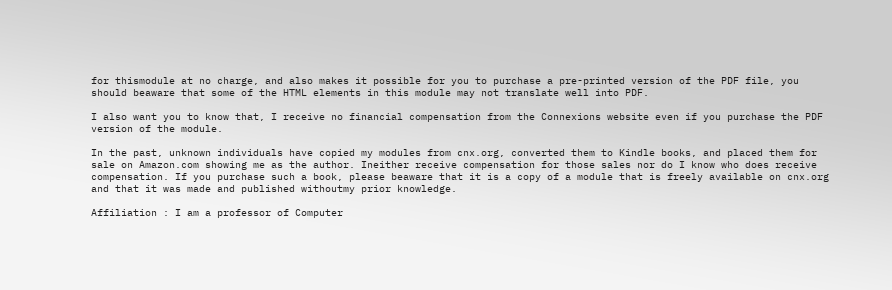for thismodule at no charge, and also makes it possible for you to purchase a pre-printed version of the PDF file, you should beaware that some of the HTML elements in this module may not translate well into PDF.

I also want you to know that, I receive no financial compensation from the Connexions website even if you purchase the PDF version of the module.

In the past, unknown individuals have copied my modules from cnx.org, converted them to Kindle books, and placed them for sale on Amazon.com showing me as the author. Ineither receive compensation for those sales nor do I know who does receive compensation. If you purchase such a book, please beaware that it is a copy of a module that is freely available on cnx.org and that it was made and published withoutmy prior knowledge.

Affiliation : I am a professor of Computer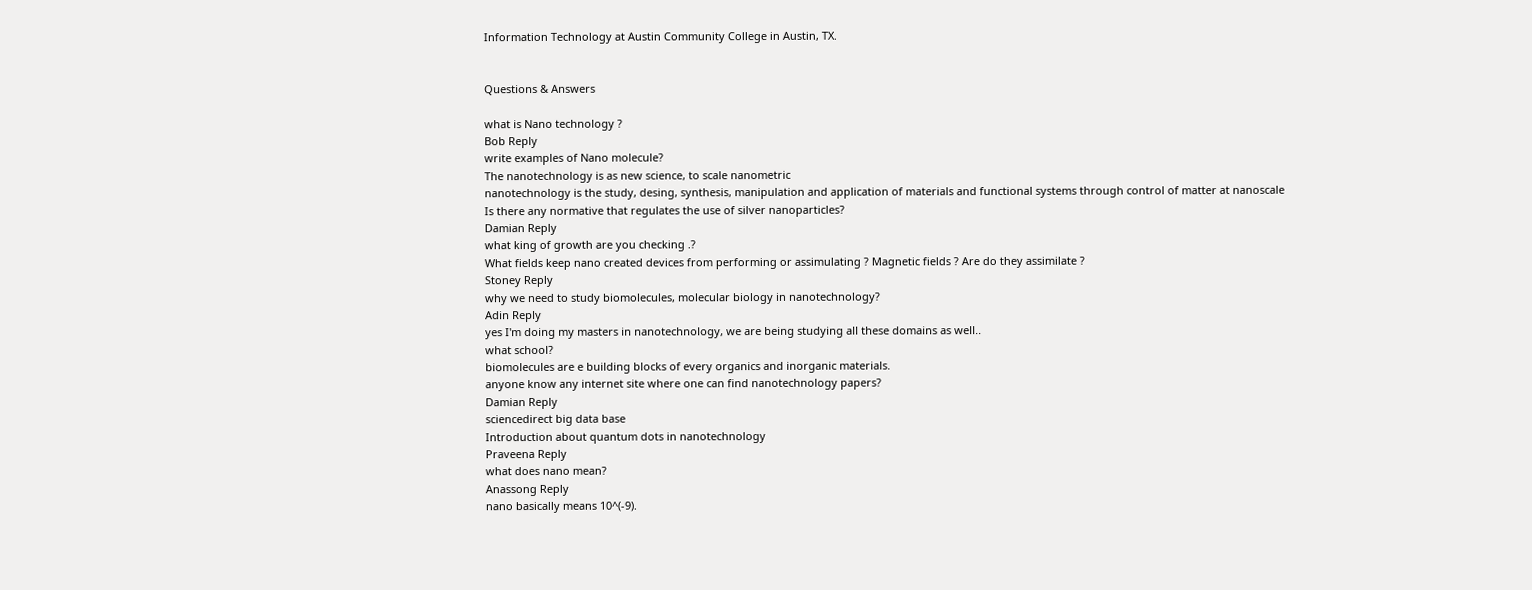Information Technology at Austin Community College in Austin, TX.


Questions & Answers

what is Nano technology ?
Bob Reply
write examples of Nano molecule?
The nanotechnology is as new science, to scale nanometric
nanotechnology is the study, desing, synthesis, manipulation and application of materials and functional systems through control of matter at nanoscale
Is there any normative that regulates the use of silver nanoparticles?
Damian Reply
what king of growth are you checking .?
What fields keep nano created devices from performing or assimulating ? Magnetic fields ? Are do they assimilate ?
Stoney Reply
why we need to study biomolecules, molecular biology in nanotechnology?
Adin Reply
yes I'm doing my masters in nanotechnology, we are being studying all these domains as well..
what school?
biomolecules are e building blocks of every organics and inorganic materials.
anyone know any internet site where one can find nanotechnology papers?
Damian Reply
sciencedirect big data base
Introduction about quantum dots in nanotechnology
Praveena Reply
what does nano mean?
Anassong Reply
nano basically means 10^(-9).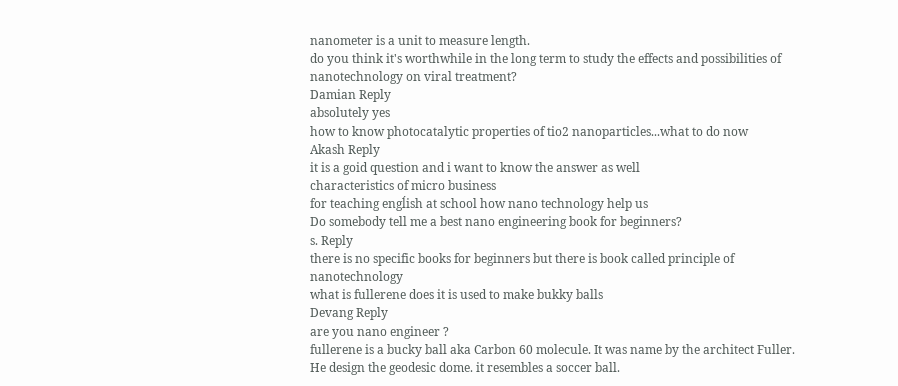nanometer is a unit to measure length.
do you think it's worthwhile in the long term to study the effects and possibilities of nanotechnology on viral treatment?
Damian Reply
absolutely yes
how to know photocatalytic properties of tio2 nanoparticles...what to do now
Akash Reply
it is a goid question and i want to know the answer as well
characteristics of micro business
for teaching engĺish at school how nano technology help us
Do somebody tell me a best nano engineering book for beginners?
s. Reply
there is no specific books for beginners but there is book called principle of nanotechnology
what is fullerene does it is used to make bukky balls
Devang Reply
are you nano engineer ?
fullerene is a bucky ball aka Carbon 60 molecule. It was name by the architect Fuller. He design the geodesic dome. it resembles a soccer ball.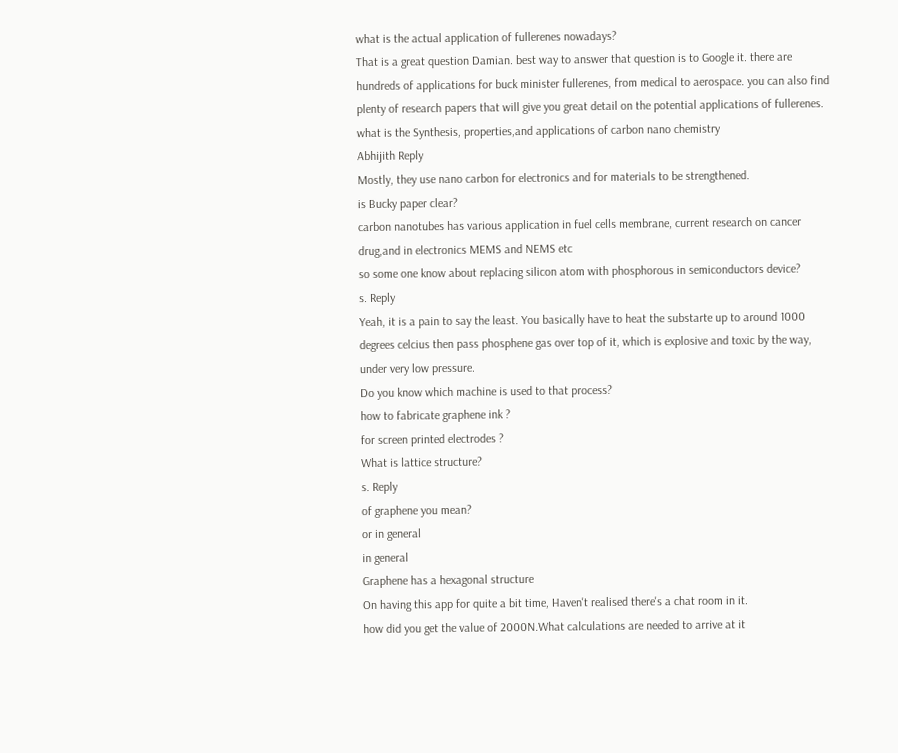what is the actual application of fullerenes nowadays?
That is a great question Damian. best way to answer that question is to Google it. there are hundreds of applications for buck minister fullerenes, from medical to aerospace. you can also find plenty of research papers that will give you great detail on the potential applications of fullerenes.
what is the Synthesis, properties,and applications of carbon nano chemistry
Abhijith Reply
Mostly, they use nano carbon for electronics and for materials to be strengthened.
is Bucky paper clear?
carbon nanotubes has various application in fuel cells membrane, current research on cancer drug,and in electronics MEMS and NEMS etc
so some one know about replacing silicon atom with phosphorous in semiconductors device?
s. Reply
Yeah, it is a pain to say the least. You basically have to heat the substarte up to around 1000 degrees celcius then pass phosphene gas over top of it, which is explosive and toxic by the way, under very low pressure.
Do you know which machine is used to that process?
how to fabricate graphene ink ?
for screen printed electrodes ?
What is lattice structure?
s. Reply
of graphene you mean?
or in general
in general
Graphene has a hexagonal structure
On having this app for quite a bit time, Haven't realised there's a chat room in it.
how did you get the value of 2000N.What calculations are needed to arrive at it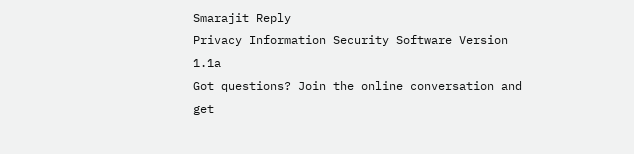Smarajit Reply
Privacy Information Security Software Version 1.1a
Got questions? Join the online conversation and get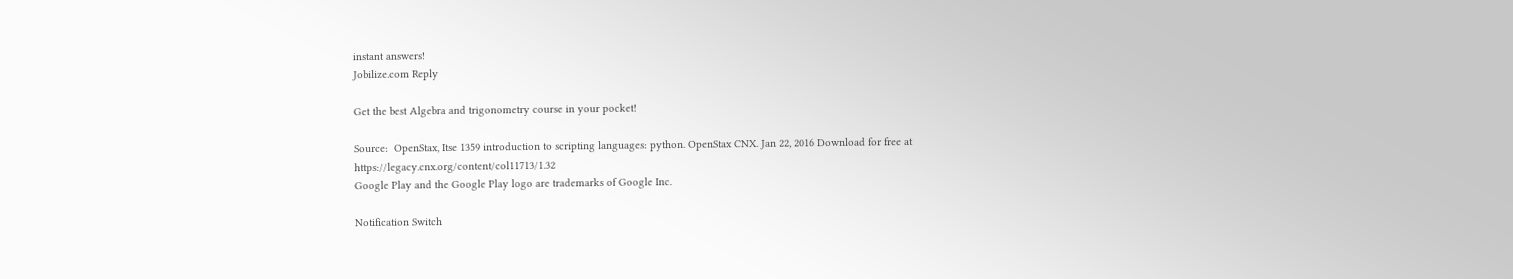instant answers!
Jobilize.com Reply

Get the best Algebra and trigonometry course in your pocket!

Source:  OpenStax, Itse 1359 introduction to scripting languages: python. OpenStax CNX. Jan 22, 2016 Download for free at https://legacy.cnx.org/content/col11713/1.32
Google Play and the Google Play logo are trademarks of Google Inc.

Notification Switch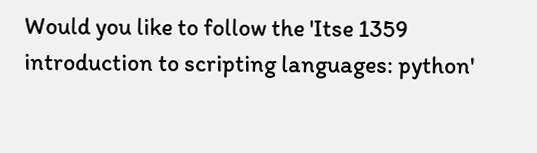Would you like to follow the 'Itse 1359 introduction to scripting languages: python'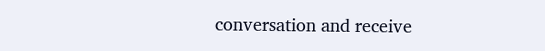conversation and receive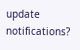update notifications?